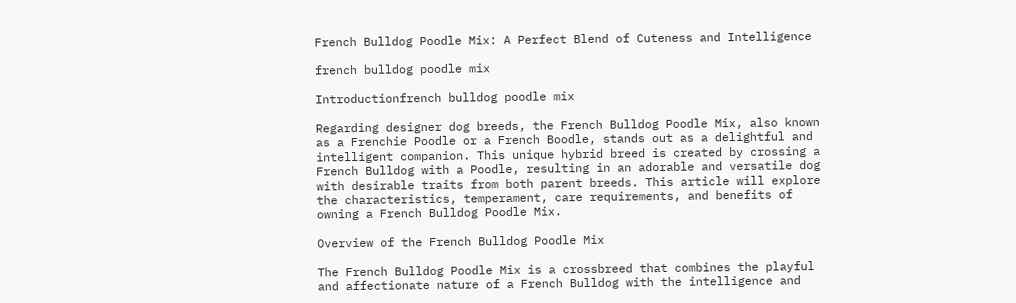French Bulldog Poodle Mix: A Perfect Blend of Cuteness and Intelligence

french bulldog poodle mix

Introductionfrench bulldog poodle mix

Regarding designer dog breeds, the French Bulldog Poodle Mix, also known as a Frenchie Poodle or a French Boodle, stands out as a delightful and intelligent companion. This unique hybrid breed is created by crossing a French Bulldog with a Poodle, resulting in an adorable and versatile dog with desirable traits from both parent breeds. This article will explore the characteristics, temperament, care requirements, and benefits of owning a French Bulldog Poodle Mix.

Overview of the French Bulldog Poodle Mix

The French Bulldog Poodle Mix is a crossbreed that combines the playful and affectionate nature of a French Bulldog with the intelligence and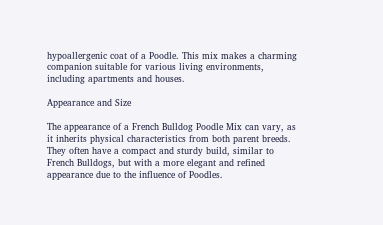hypoallergenic coat of a Poodle. This mix makes a charming companion suitable for various living environments, including apartments and houses.

Appearance and Size

The appearance of a French Bulldog Poodle Mix can vary, as it inherits physical characteristics from both parent breeds. They often have a compact and sturdy build, similar to French Bulldogs, but with a more elegant and refined appearance due to the influence of Poodles.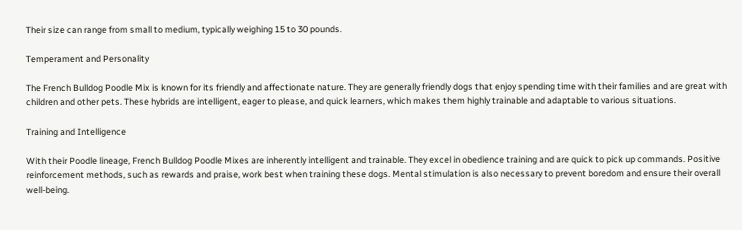Their size can range from small to medium, typically weighing 15 to 30 pounds.

Temperament and Personality

The French Bulldog Poodle Mix is known for its friendly and affectionate nature. They are generally friendly dogs that enjoy spending time with their families and are great with children and other pets. These hybrids are intelligent, eager to please, and quick learners, which makes them highly trainable and adaptable to various situations.

Training and Intelligence

With their Poodle lineage, French Bulldog Poodle Mixes are inherently intelligent and trainable. They excel in obedience training and are quick to pick up commands. Positive reinforcement methods, such as rewards and praise, work best when training these dogs. Mental stimulation is also necessary to prevent boredom and ensure their overall well-being.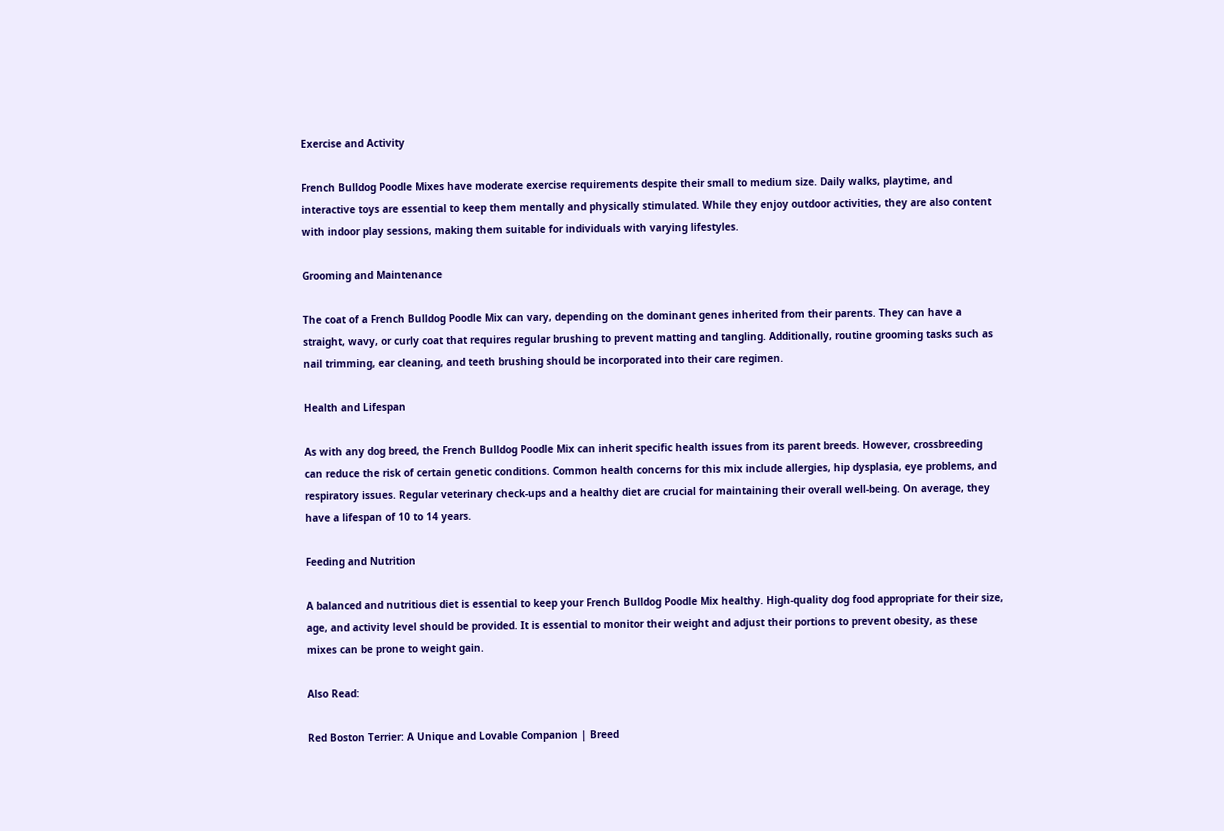Exercise and Activity

French Bulldog Poodle Mixes have moderate exercise requirements despite their small to medium size. Daily walks, playtime, and interactive toys are essential to keep them mentally and physically stimulated. While they enjoy outdoor activities, they are also content with indoor play sessions, making them suitable for individuals with varying lifestyles.

Grooming and Maintenance

The coat of a French Bulldog Poodle Mix can vary, depending on the dominant genes inherited from their parents. They can have a straight, wavy, or curly coat that requires regular brushing to prevent matting and tangling. Additionally, routine grooming tasks such as nail trimming, ear cleaning, and teeth brushing should be incorporated into their care regimen.

Health and Lifespan

As with any dog breed, the French Bulldog Poodle Mix can inherit specific health issues from its parent breeds. However, crossbreeding can reduce the risk of certain genetic conditions. Common health concerns for this mix include allergies, hip dysplasia, eye problems, and respiratory issues. Regular veterinary check-ups and a healthy diet are crucial for maintaining their overall well-being. On average, they have a lifespan of 10 to 14 years.

Feeding and Nutrition

A balanced and nutritious diet is essential to keep your French Bulldog Poodle Mix healthy. High-quality dog food appropriate for their size, age, and activity level should be provided. It is essential to monitor their weight and adjust their portions to prevent obesity, as these mixes can be prone to weight gain.

Also Read:

Red Boston Terrier: A Unique and Lovable Companion | Breed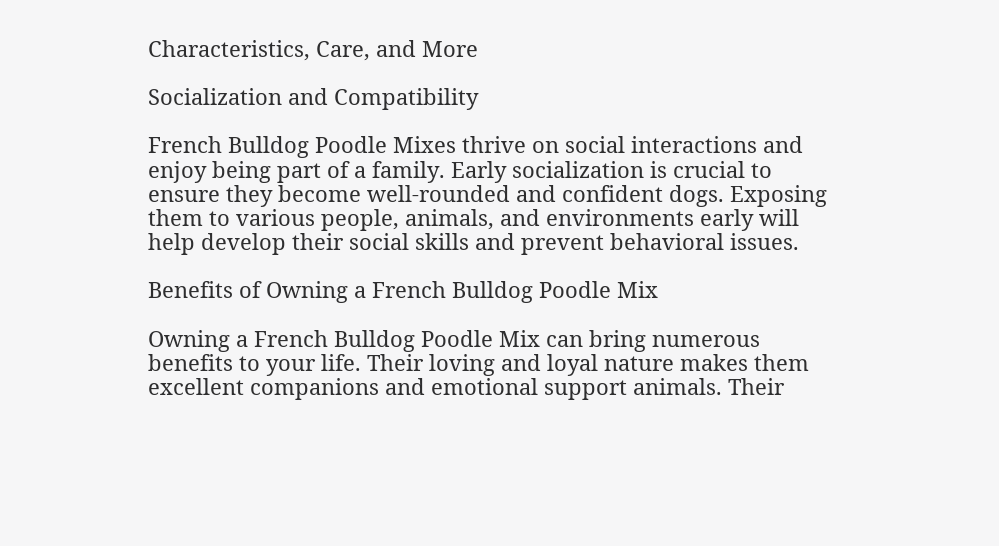Characteristics, Care, and More

Socialization and Compatibility

French Bulldog Poodle Mixes thrive on social interactions and enjoy being part of a family. Early socialization is crucial to ensure they become well-rounded and confident dogs. Exposing them to various people, animals, and environments early will help develop their social skills and prevent behavioral issues.

Benefits of Owning a French Bulldog Poodle Mix

Owning a French Bulldog Poodle Mix can bring numerous benefits to your life. Their loving and loyal nature makes them excellent companions and emotional support animals. Their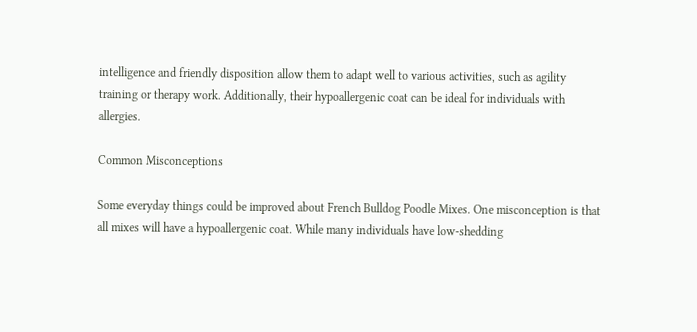intelligence and friendly disposition allow them to adapt well to various activities, such as agility training or therapy work. Additionally, their hypoallergenic coat can be ideal for individuals with allergies.

Common Misconceptions

Some everyday things could be improved about French Bulldog Poodle Mixes. One misconception is that all mixes will have a hypoallergenic coat. While many individuals have low-shedding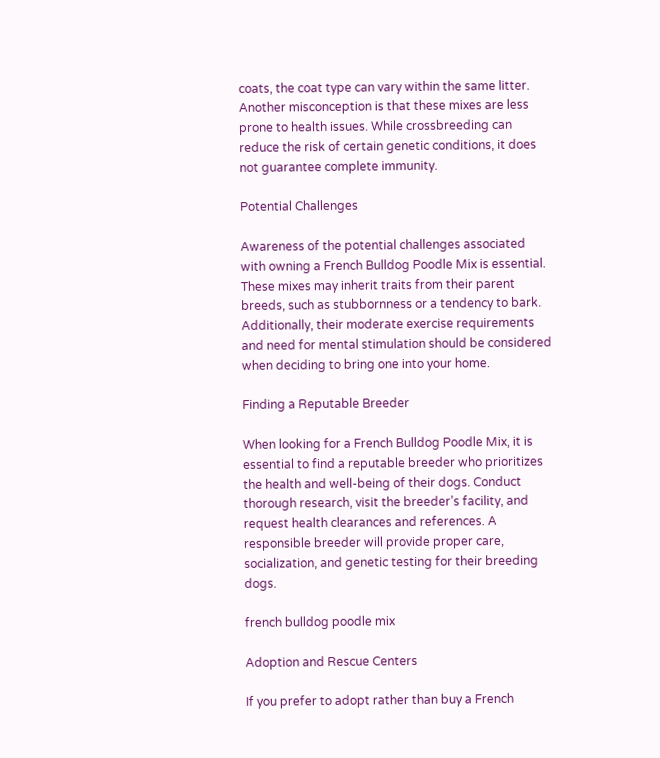coats, the coat type can vary within the same litter. Another misconception is that these mixes are less prone to health issues. While crossbreeding can reduce the risk of certain genetic conditions, it does not guarantee complete immunity.

Potential Challenges

Awareness of the potential challenges associated with owning a French Bulldog Poodle Mix is essential. These mixes may inherit traits from their parent breeds, such as stubbornness or a tendency to bark. Additionally, their moderate exercise requirements and need for mental stimulation should be considered when deciding to bring one into your home.

Finding a Reputable Breeder

When looking for a French Bulldog Poodle Mix, it is essential to find a reputable breeder who prioritizes the health and well-being of their dogs. Conduct thorough research, visit the breeder’s facility, and request health clearances and references. A responsible breeder will provide proper care, socialization, and genetic testing for their breeding dogs.

french bulldog poodle mix

Adoption and Rescue Centers

If you prefer to adopt rather than buy a French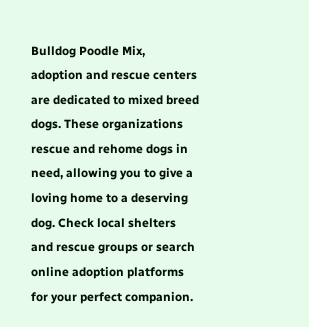Bulldog Poodle Mix, adoption and rescue centers are dedicated to mixed breed dogs. These organizations rescue and rehome dogs in need, allowing you to give a loving home to a deserving dog. Check local shelters and rescue groups or search online adoption platforms for your perfect companion.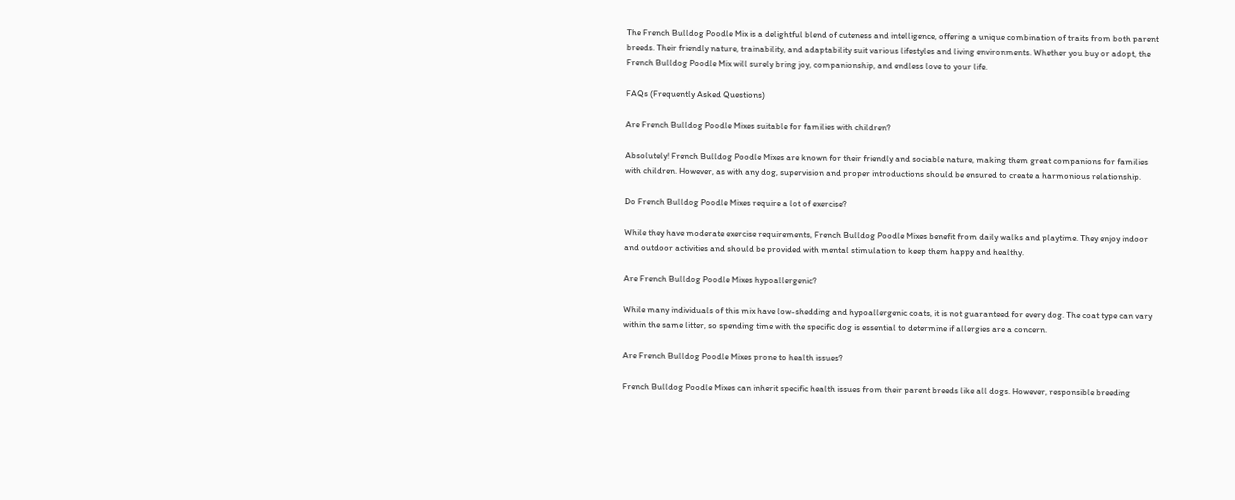The French Bulldog Poodle Mix is a delightful blend of cuteness and intelligence, offering a unique combination of traits from both parent breeds. Their friendly nature, trainability, and adaptability suit various lifestyles and living environments. Whether you buy or adopt, the French Bulldog Poodle Mix will surely bring joy, companionship, and endless love to your life.

FAQs (Frequently Asked Questions)

Are French Bulldog Poodle Mixes suitable for families with children?

Absolutely! French Bulldog Poodle Mixes are known for their friendly and sociable nature, making them great companions for families with children. However, as with any dog, supervision and proper introductions should be ensured to create a harmonious relationship.

Do French Bulldog Poodle Mixes require a lot of exercise?

While they have moderate exercise requirements, French Bulldog Poodle Mixes benefit from daily walks and playtime. They enjoy indoor and outdoor activities and should be provided with mental stimulation to keep them happy and healthy.

Are French Bulldog Poodle Mixes hypoallergenic?

While many individuals of this mix have low-shedding and hypoallergenic coats, it is not guaranteed for every dog. The coat type can vary within the same litter, so spending time with the specific dog is essential to determine if allergies are a concern.

Are French Bulldog Poodle Mixes prone to health issues?

French Bulldog Poodle Mixes can inherit specific health issues from their parent breeds like all dogs. However, responsible breeding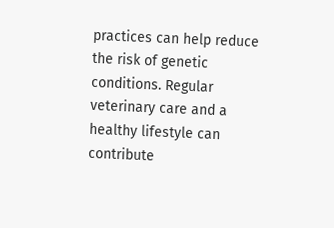practices can help reduce the risk of genetic conditions. Regular veterinary care and a healthy lifestyle can contribute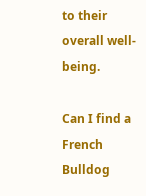to their overall well-being.

Can I find a French Bulldog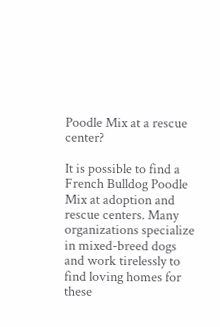Poodle Mix at a rescue center?

It is possible to find a French Bulldog Poodle Mix at adoption and rescue centers. Many organizations specialize in mixed-breed dogs and work tirelessly to find loving homes for these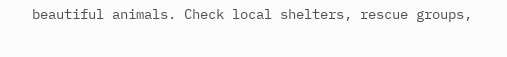beautiful animals. Check local shelters, rescue groups,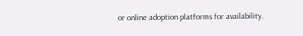or online adoption platforms for availability.